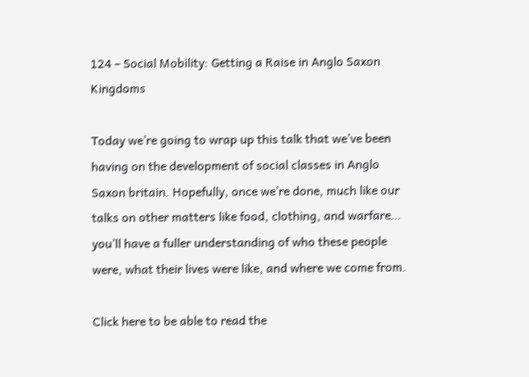124 – Social Mobility: Getting a Raise in Anglo Saxon Kingdoms

Today we’re going to wrap up this talk that we’ve been having on the development of social classes in Anglo Saxon britain. Hopefully, once we’re done, much like our talks on other matters like food, clothing, and warfare… you’ll have a fuller understanding of who these people were, what their lives were like, and where we come from.

Click here to be able to read the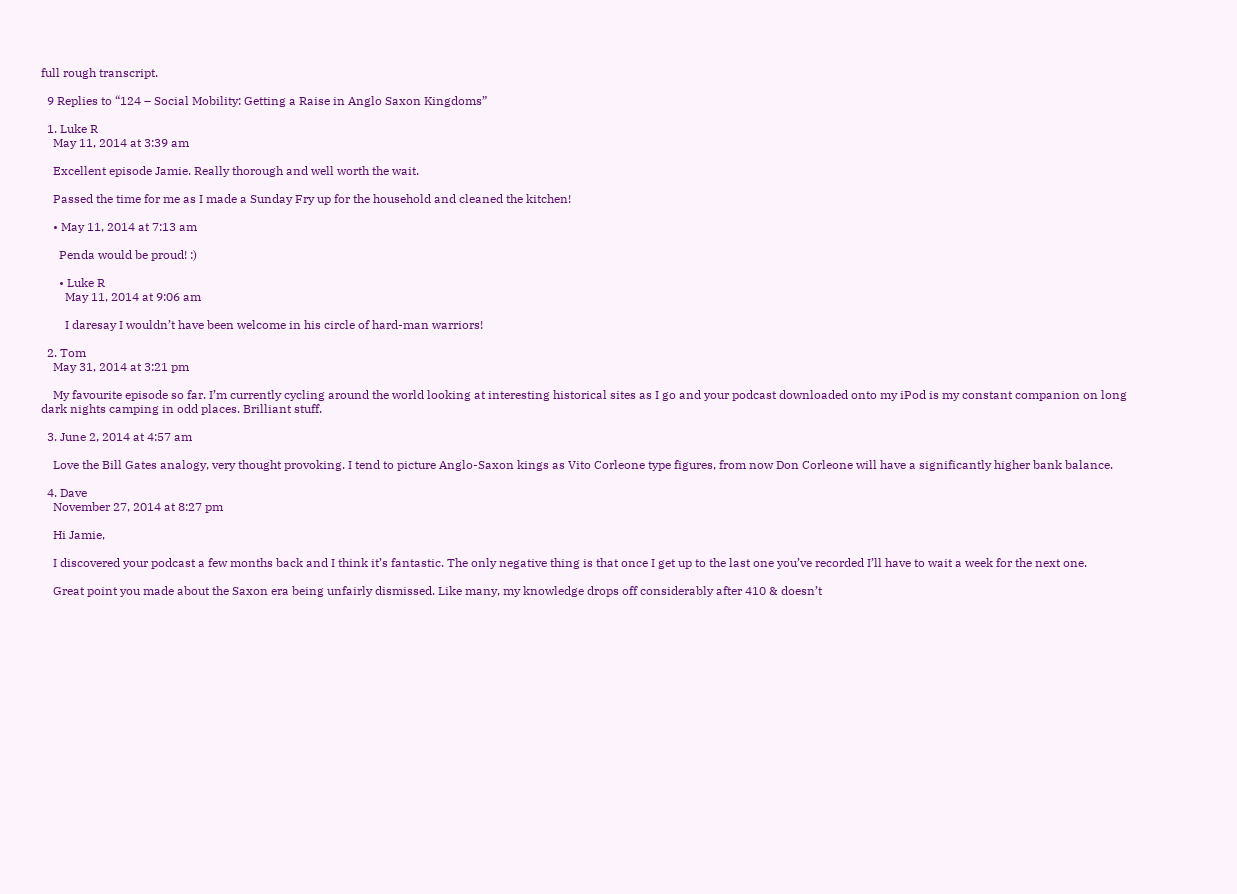full rough transcript.

  9 Replies to “124 – Social Mobility: Getting a Raise in Anglo Saxon Kingdoms”

  1. Luke R
    May 11, 2014 at 3:39 am

    Excellent episode Jamie. Really thorough and well worth the wait.

    Passed the time for me as I made a Sunday Fry up for the household and cleaned the kitchen!

    • May 11, 2014 at 7:13 am

      Penda would be proud! :)

      • Luke R
        May 11, 2014 at 9:06 am

        I daresay I wouldn’t have been welcome in his circle of hard-man warriors!

  2. Tom
    May 31, 2014 at 3:21 pm

    My favourite episode so far. I’m currently cycling around the world looking at interesting historical sites as I go and your podcast downloaded onto my iPod is my constant companion on long dark nights camping in odd places. Brilliant stuff.

  3. June 2, 2014 at 4:57 am

    Love the Bill Gates analogy, very thought provoking. I tend to picture Anglo-Saxon kings as Vito Corleone type figures, from now Don Corleone will have a significantly higher bank balance.

  4. Dave
    November 27, 2014 at 8:27 pm

    Hi Jamie,

    I discovered your podcast a few months back and I think it’s fantastic. The only negative thing is that once I get up to the last one you’ve recorded I’ll have to wait a week for the next one.

    Great point you made about the Saxon era being unfairly dismissed. Like many, my knowledge drops off considerably after 410 & doesn’t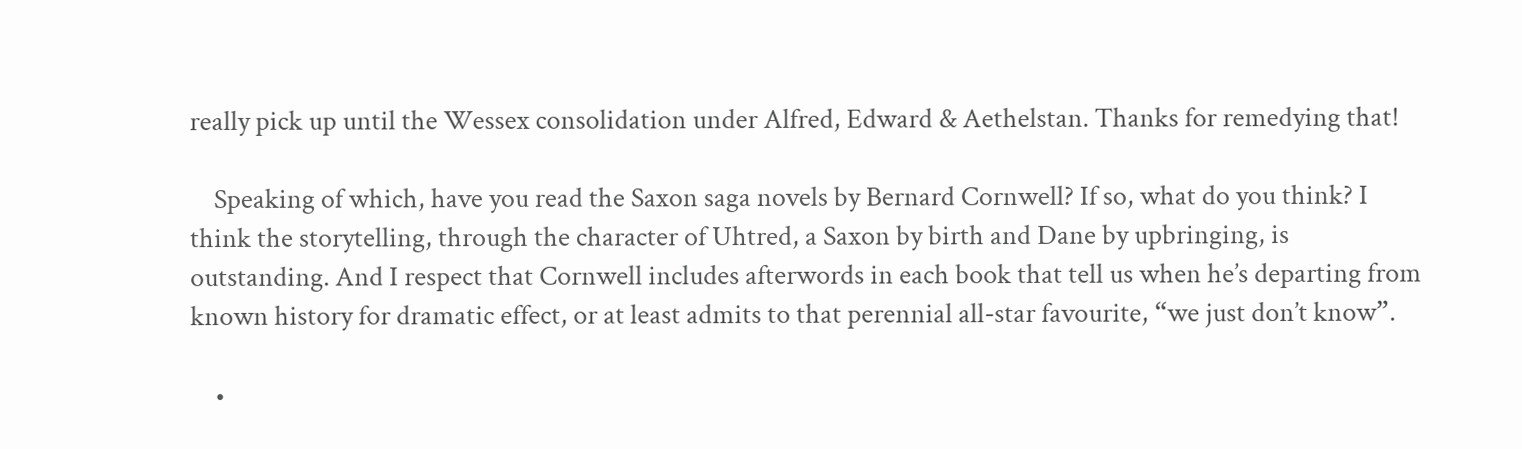really pick up until the Wessex consolidation under Alfred, Edward & Aethelstan. Thanks for remedying that!

    Speaking of which, have you read the Saxon saga novels by Bernard Cornwell? If so, what do you think? I think the storytelling, through the character of Uhtred, a Saxon by birth and Dane by upbringing, is outstanding. And I respect that Cornwell includes afterwords in each book that tell us when he’s departing from known history for dramatic effect, or at least admits to that perennial all-star favourite, “we just don’t know”.

    •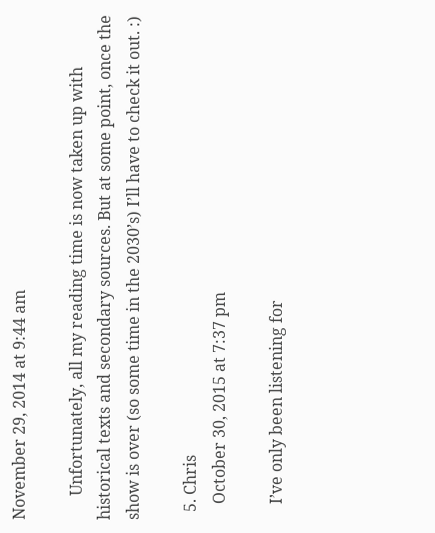November 29, 2014 at 9:44 am

      Unfortunately, all my reading time is now taken up with historical texts and secondary sources. But at some point, once the show is over (so some time in the 2030’s) I’ll have to check it out. :)

  5. Chris
    October 30, 2015 at 7:37 pm

    I’ve only been listening for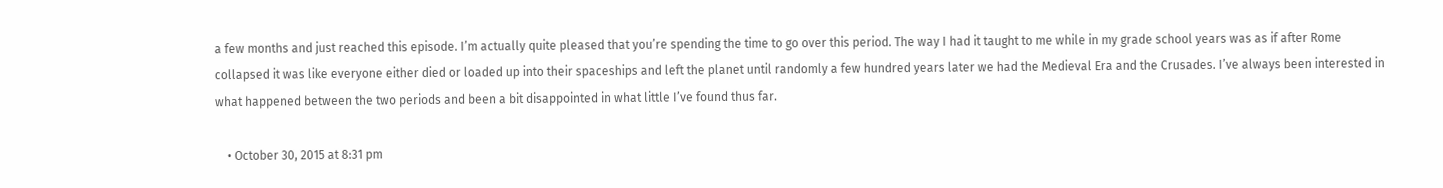a few months and just reached this episode. I’m actually quite pleased that you’re spending the time to go over this period. The way I had it taught to me while in my grade school years was as if after Rome collapsed it was like everyone either died or loaded up into their spaceships and left the planet until randomly a few hundred years later we had the Medieval Era and the Crusades. I’ve always been interested in what happened between the two periods and been a bit disappointed in what little I’ve found thus far.

    • October 30, 2015 at 8:31 pm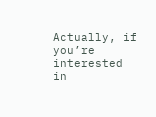Actually, if you’re interested in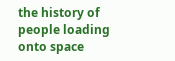the history of people loading onto space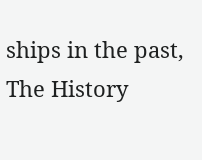ships in the past, The History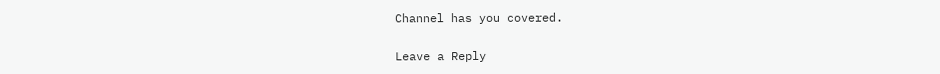Channel has you covered.

Leave a Reply